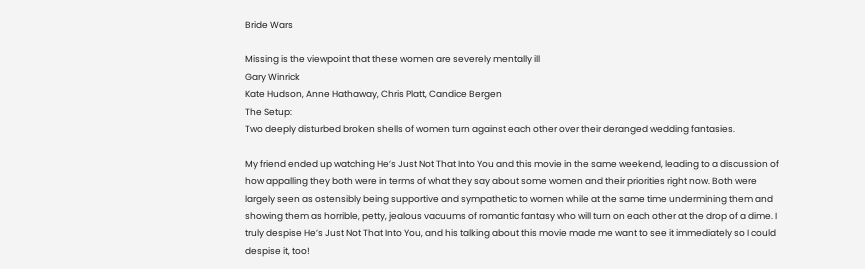Bride Wars

Missing is the viewpoint that these women are severely mentally ill
Gary Winrick
Kate Hudson, Anne Hathaway, Chris Platt, Candice Bergen
The Setup:
Two deeply disturbed broken shells of women turn against each other over their deranged wedding fantasies.

My friend ended up watching He’s Just Not That Into You and this movie in the same weekend, leading to a discussion of how appalling they both were in terms of what they say about some women and their priorities right now. Both were largely seen as ostensibly being supportive and sympathetic to women while at the same time undermining them and showing them as horrible, petty, jealous vacuums of romantic fantasy who will turn on each other at the drop of a dime. I truly despise He’s Just Not That Into You, and his talking about this movie made me want to see it immediately so I could despise it, too!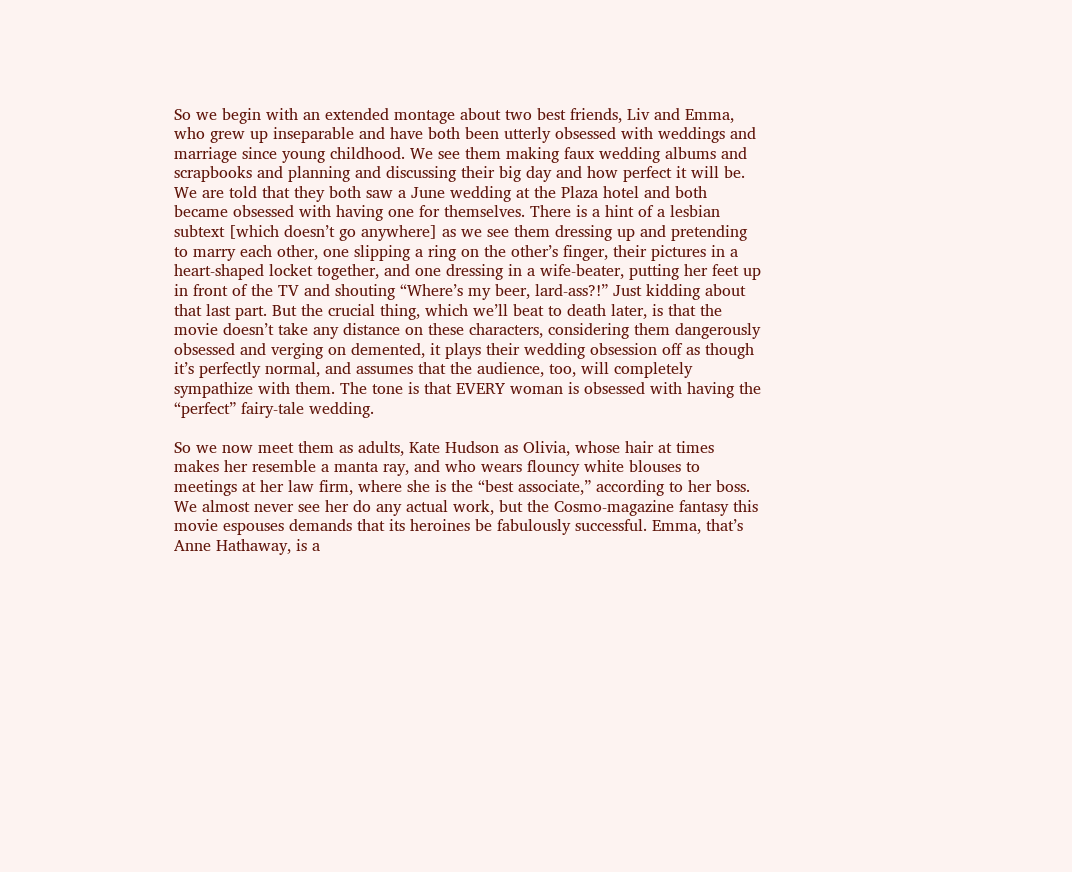So we begin with an extended montage about two best friends, Liv and Emma, who grew up inseparable and have both been utterly obsessed with weddings and marriage since young childhood. We see them making faux wedding albums and scrapbooks and planning and discussing their big day and how perfect it will be. We are told that they both saw a June wedding at the Plaza hotel and both became obsessed with having one for themselves. There is a hint of a lesbian subtext [which doesn’t go anywhere] as we see them dressing up and pretending to marry each other, one slipping a ring on the other’s finger, their pictures in a heart-shaped locket together, and one dressing in a wife-beater, putting her feet up in front of the TV and shouting “Where’s my beer, lard-ass?!” Just kidding about that last part. But the crucial thing, which we’ll beat to death later, is that the movie doesn’t take any distance on these characters, considering them dangerously obsessed and verging on demented, it plays their wedding obsession off as though it’s perfectly normal, and assumes that the audience, too, will completely sympathize with them. The tone is that EVERY woman is obsessed with having the “perfect” fairy-tale wedding.

So we now meet them as adults, Kate Hudson as Olivia, whose hair at times makes her resemble a manta ray, and who wears flouncy white blouses to meetings at her law firm, where she is the “best associate,” according to her boss. We almost never see her do any actual work, but the Cosmo-magazine fantasy this movie espouses demands that its heroines be fabulously successful. Emma, that’s Anne Hathaway, is a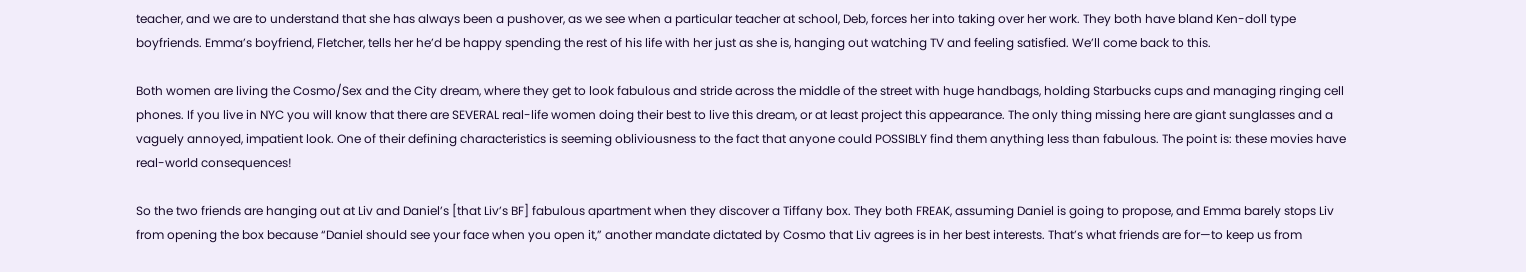teacher, and we are to understand that she has always been a pushover, as we see when a particular teacher at school, Deb, forces her into taking over her work. They both have bland Ken-doll type boyfriends. Emma’s boyfriend, Fletcher, tells her he’d be happy spending the rest of his life with her just as she is, hanging out watching TV and feeling satisfied. We’ll come back to this.

Both women are living the Cosmo/Sex and the City dream, where they get to look fabulous and stride across the middle of the street with huge handbags, holding Starbucks cups and managing ringing cell phones. If you live in NYC you will know that there are SEVERAL real-life women doing their best to live this dream, or at least project this appearance. The only thing missing here are giant sunglasses and a vaguely annoyed, impatient look. One of their defining characteristics is seeming obliviousness to the fact that anyone could POSSIBLY find them anything less than fabulous. The point is: these movies have real-world consequences!

So the two friends are hanging out at Liv and Daniel’s [that Liv’s BF] fabulous apartment when they discover a Tiffany box. They both FREAK, assuming Daniel is going to propose, and Emma barely stops Liv from opening the box because “Daniel should see your face when you open it,” another mandate dictated by Cosmo that Liv agrees is in her best interests. That’s what friends are for—to keep us from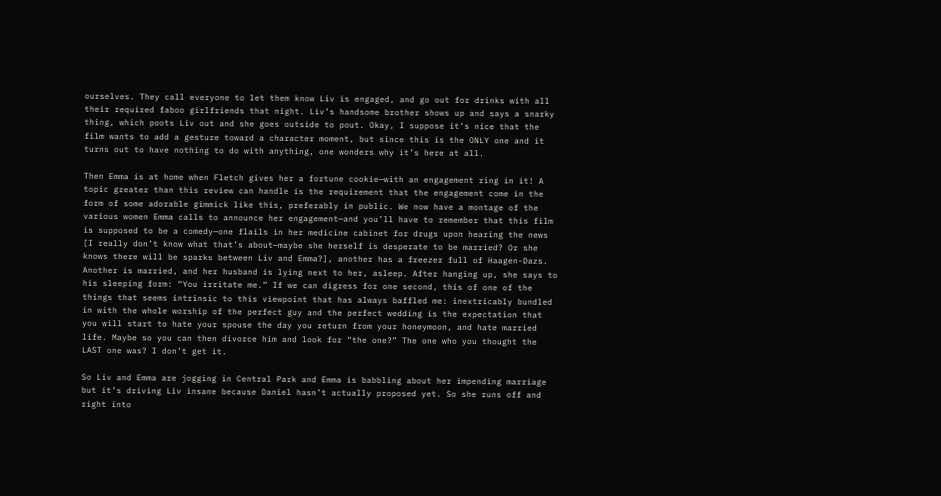ourselves. They call everyone to let them know Liv is engaged, and go out for drinks with all their required faboo girlfriends that night. Liv’s handsome brother shows up and says a snarky thing, which poots Liv out and she goes outside to pout. Okay, I suppose it’s nice that the film wants to add a gesture toward a character moment, but since this is the ONLY one and it turns out to have nothing to do with anything, one wonders why it’s here at all.

Then Emma is at home when Fletch gives her a fortune cookie—with an engagement ring in it! A topic greater than this review can handle is the requirement that the engagement come in the form of some adorable gimmick like this, preferably in public. We now have a montage of the various women Emma calls to announce her engagement—and you’ll have to remember that this film is supposed to be a comedy—one flails in her medicine cabinet for drugs upon hearing the news [I really don’t know what that’s about—maybe she herself is desperate to be married? Or she knows there will be sparks between Liv and Emma?], another has a freezer full of Haagen-Dazs. Another is married, and her husband is lying next to her, asleep. After hanging up, she says to his sleeping form: “You irritate me.” If we can digress for one second, this of one of the things that seems intrinsic to this viewpoint that has always baffled me: inextricably bundled in with the whole worship of the perfect guy and the perfect wedding is the expectation that you will start to hate your spouse the day you return from your honeymoon, and hate married life. Maybe so you can then divorce him and look for “the one?” The one who you thought the LAST one was? I don’t get it.

So Liv and Emma are jogging in Central Park and Emma is babbling about her impending marriage but it’s driving Liv insane because Daniel hasn’t actually proposed yet. So she runs off and right into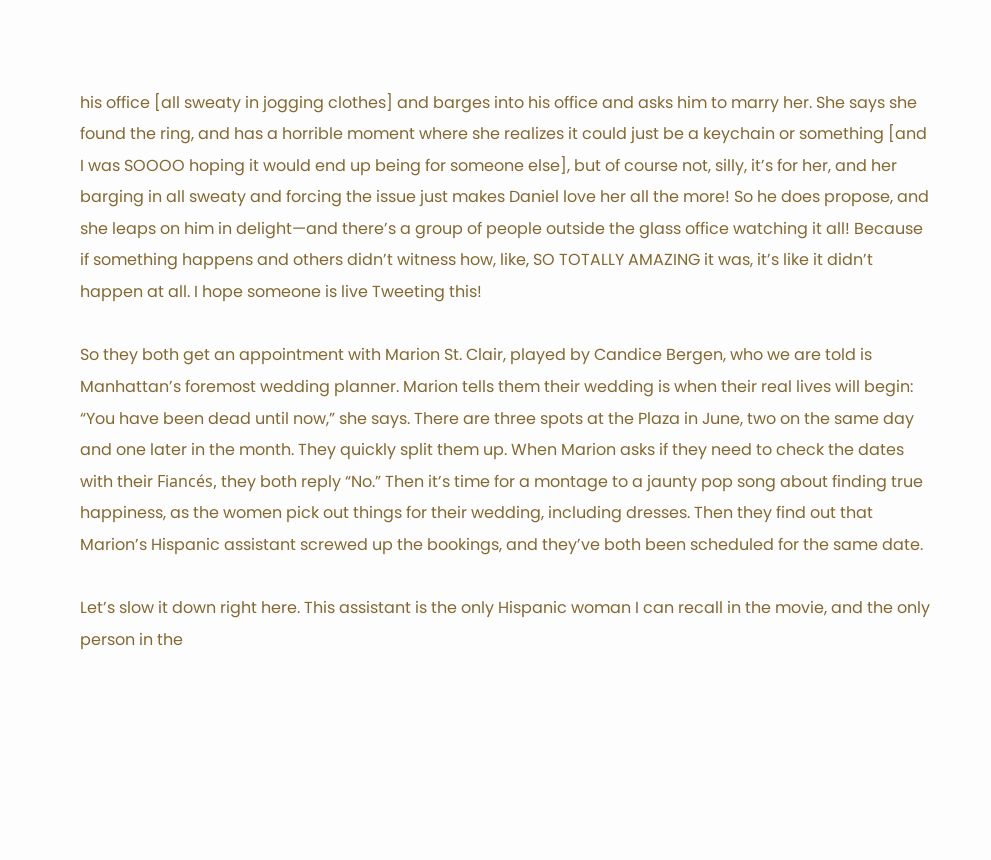his office [all sweaty in jogging clothes] and barges into his office and asks him to marry her. She says she found the ring, and has a horrible moment where she realizes it could just be a keychain or something [and I was SOOOO hoping it would end up being for someone else], but of course not, silly, it’s for her, and her barging in all sweaty and forcing the issue just makes Daniel love her all the more! So he does propose, and she leaps on him in delight—and there’s a group of people outside the glass office watching it all! Because if something happens and others didn’t witness how, like, SO TOTALLY AMAZING it was, it’s like it didn’t happen at all. I hope someone is live Tweeting this!

So they both get an appointment with Marion St. Clair, played by Candice Bergen, who we are told is Manhattan’s foremost wedding planner. Marion tells them their wedding is when their real lives will begin: “You have been dead until now,” she says. There are three spots at the Plaza in June, two on the same day and one later in the month. They quickly split them up. When Marion asks if they need to check the dates with their Fiancés, they both reply “No.” Then it’s time for a montage to a jaunty pop song about finding true happiness, as the women pick out things for their wedding, including dresses. Then they find out that Marion’s Hispanic assistant screwed up the bookings, and they’ve both been scheduled for the same date.

Let’s slow it down right here. This assistant is the only Hispanic woman I can recall in the movie, and the only person in the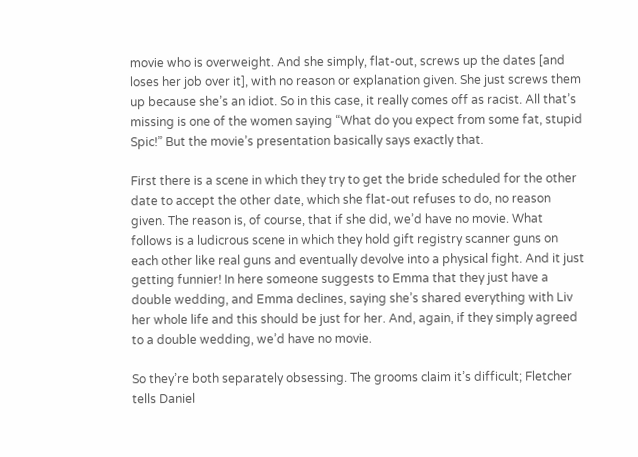movie who is overweight. And she simply, flat-out, screws up the dates [and loses her job over it], with no reason or explanation given. She just screws them up because she’s an idiot. So in this case, it really comes off as racist. All that’s missing is one of the women saying “What do you expect from some fat, stupid Spic!” But the movie’s presentation basically says exactly that.

First there is a scene in which they try to get the bride scheduled for the other date to accept the other date, which she flat-out refuses to do, no reason given. The reason is, of course, that if she did, we’d have no movie. What follows is a ludicrous scene in which they hold gift registry scanner guns on each other like real guns and eventually devolve into a physical fight. And it just getting funnier! In here someone suggests to Emma that they just have a double wedding, and Emma declines, saying she’s shared everything with Liv her whole life and this should be just for her. And, again, if they simply agreed to a double wedding, we’d have no movie.

So they’re both separately obsessing. The grooms claim it’s difficult; Fletcher tells Daniel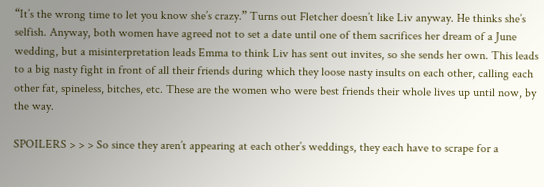“It’s the wrong time to let you know she’s crazy.” Turns out Fletcher doesn’t like Liv anyway. He thinks she’s selfish. Anyway, both women have agreed not to set a date until one of them sacrifices her dream of a June wedding, but a misinterpretation leads Emma to think Liv has sent out invites, so she sends her own. This leads to a big nasty fight in front of all their friends during which they loose nasty insults on each other, calling each other fat, spineless, bitches, etc. These are the women who were best friends their whole lives up until now, by the way.

SPOILERS > > > So since they aren’t appearing at each other’s weddings, they each have to scrape for a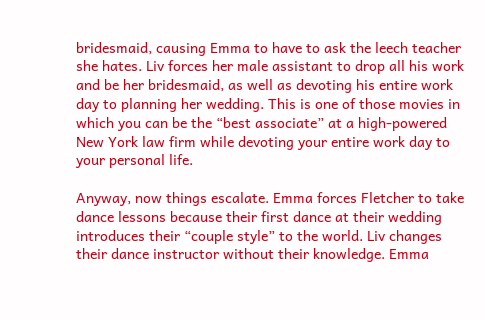bridesmaid, causing Emma to have to ask the leech teacher she hates. Liv forces her male assistant to drop all his work and be her bridesmaid, as well as devoting his entire work day to planning her wedding. This is one of those movies in which you can be the “best associate” at a high-powered New York law firm while devoting your entire work day to your personal life.

Anyway, now things escalate. Emma forces Fletcher to take dance lessons because their first dance at their wedding introduces their “couple style” to the world. Liv changes their dance instructor without their knowledge. Emma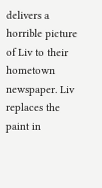delivers a horrible picture of Liv to their hometown newspaper. Liv replaces the paint in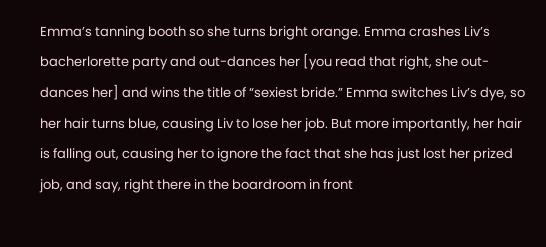Emma’s tanning booth so she turns bright orange. Emma crashes Liv’s bacherlorette party and out-dances her [you read that right, she out-dances her] and wins the title of “sexiest bride.” Emma switches Liv’s dye, so her hair turns blue, causing Liv to lose her job. But more importantly, her hair is falling out, causing her to ignore the fact that she has just lost her prized job, and say, right there in the boardroom in front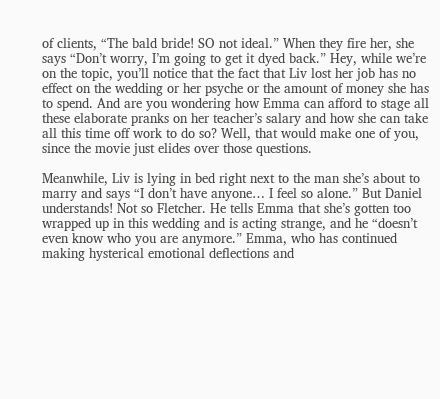of clients, “The bald bride! SO not ideal.” When they fire her, she says “Don’t worry, I’m going to get it dyed back.” Hey, while we’re on the topic, you’ll notice that the fact that Liv lost her job has no effect on the wedding or her psyche or the amount of money she has to spend. And are you wondering how Emma can afford to stage all these elaborate pranks on her teacher’s salary and how she can take all this time off work to do so? Well, that would make one of you, since the movie just elides over those questions.

Meanwhile, Liv is lying in bed right next to the man she’s about to marry and says “I don’t have anyone… I feel so alone.” But Daniel understands! Not so Fletcher. He tells Emma that she’s gotten too wrapped up in this wedding and is acting strange, and he “doesn’t even know who you are anymore.” Emma, who has continued making hysterical emotional deflections and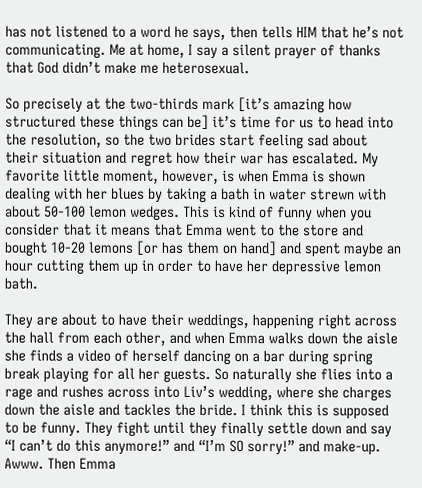has not listened to a word he says, then tells HIM that he’s not communicating. Me at home, I say a silent prayer of thanks that God didn’t make me heterosexual.

So precisely at the two-thirds mark [it’s amazing how structured these things can be] it’s time for us to head into the resolution, so the two brides start feeling sad about their situation and regret how their war has escalated. My favorite little moment, however, is when Emma is shown dealing with her blues by taking a bath in water strewn with about 50-100 lemon wedges. This is kind of funny when you consider that it means that Emma went to the store and bought 10-20 lemons [or has them on hand] and spent maybe an hour cutting them up in order to have her depressive lemon bath.

They are about to have their weddings, happening right across the hall from each other, and when Emma walks down the aisle she finds a video of herself dancing on a bar during spring break playing for all her guests. So naturally she flies into a rage and rushes across into Liv’s wedding, where she charges down the aisle and tackles the bride. I think this is supposed to be funny. They fight until they finally settle down and say “I can’t do this anymore!” and “I’m SO sorry!” and make-up. Awww. Then Emma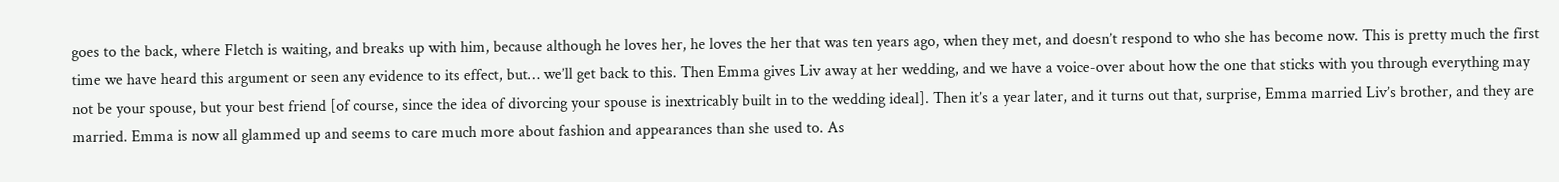goes to the back, where Fletch is waiting, and breaks up with him, because although he loves her, he loves the her that was ten years ago, when they met, and doesn’t respond to who she has become now. This is pretty much the first time we have heard this argument or seen any evidence to its effect, but… we’ll get back to this. Then Emma gives Liv away at her wedding, and we have a voice-over about how the one that sticks with you through everything may not be your spouse, but your best friend [of course, since the idea of divorcing your spouse is inextricably built in to the wedding ideal]. Then it’s a year later, and it turns out that, surprise, Emma married Liv’s brother, and they are married. Emma is now all glammed up and seems to care much more about fashion and appearances than she used to. As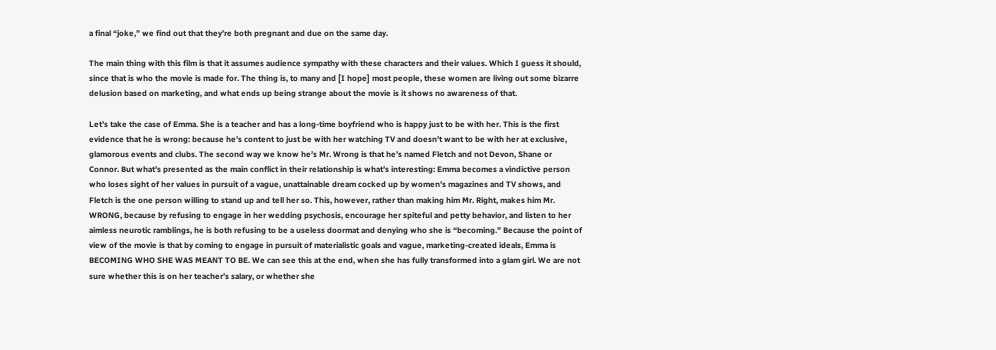a final “joke,” we find out that they’re both pregnant and due on the same day.

The main thing with this film is that it assumes audience sympathy with these characters and their values. Which I guess it should, since that is who the movie is made for. The thing is, to many and [I hope] most people, these women are living out some bizarre delusion based on marketing, and what ends up being strange about the movie is it shows no awareness of that.

Let’s take the case of Emma. She is a teacher and has a long-time boyfriend who is happy just to be with her. This is the first evidence that he is wrong: because he’s content to just be with her watching TV and doesn’t want to be with her at exclusive, glamorous events and clubs. The second way we know he’s Mr. Wrong is that he’s named Fletch and not Devon, Shane or Connor. But what’s presented as the main conflict in their relationship is what’s interesting: Emma becomes a vindictive person who loses sight of her values in pursuit of a vague, unattainable dream cocked up by women’s magazines and TV shows, and Fletch is the one person willing to stand up and tell her so. This, however, rather than making him Mr. Right, makes him Mr. WRONG, because by refusing to engage in her wedding psychosis, encourage her spiteful and petty behavior, and listen to her aimless neurotic ramblings, he is both refusing to be a useless doormat and denying who she is “becoming.” Because the point of view of the movie is that by coming to engage in pursuit of materialistic goals and vague, marketing-created ideals, Emma is BECOMING WHO SHE WAS MEANT TO BE. We can see this at the end, when she has fully transformed into a glam girl. We are not sure whether this is on her teacher’s salary, or whether she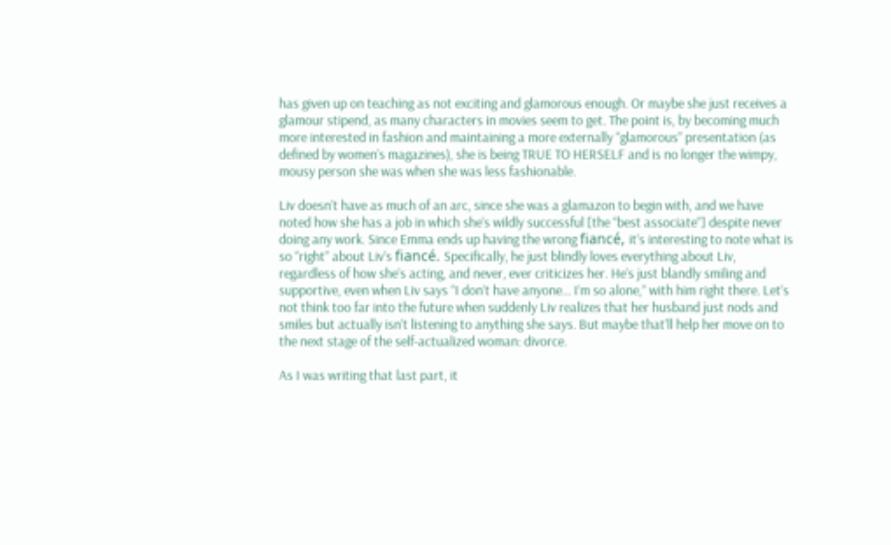has given up on teaching as not exciting and glamorous enough. Or maybe she just receives a glamour stipend, as many characters in movies seem to get. The point is, by becoming much more interested in fashion and maintaining a more externally “glamorous” presentation (as defined by women’s magazines), she is being TRUE TO HERSELF and is no longer the wimpy, mousy person she was when she was less fashionable.

Liv doesn’t have as much of an arc, since she was a glamazon to begin with, and we have noted how she has a job in which she’s wildly successful [the “best associate”] despite never doing any work. Since Emma ends up having the wrong fiancé, it’s interesting to note what is so “right” about Liv’s fiancé. Specifically, he just blindly loves everything about Liv, regardless of how she’s acting, and never, ever criticizes her. He’s just blandly smiling and supportive, even when Liv says “I don’t have anyone… I’m so alone,” with him right there. Let’s not think too far into the future when suddenly Liv realizes that her husband just nods and smiles but actually isn’t listening to anything she says. But maybe that’ll help her move on to the next stage of the self-actualized woman: divorce.

As I was writing that last part, it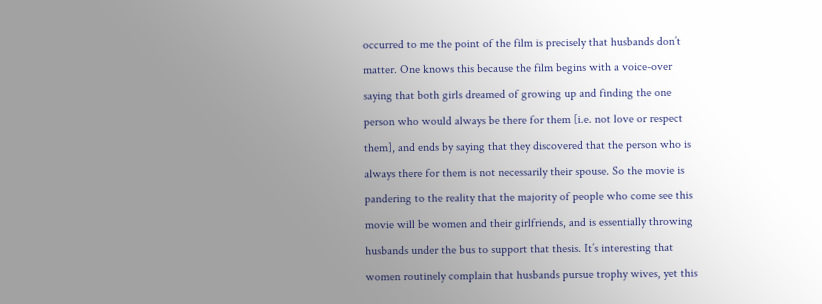occurred to me the point of the film is precisely that husbands don’t matter. One knows this because the film begins with a voice-over saying that both girls dreamed of growing up and finding the one person who would always be there for them [i.e. not love or respect them], and ends by saying that they discovered that the person who is always there for them is not necessarily their spouse. So the movie is pandering to the reality that the majority of people who come see this movie will be women and their girlfriends, and is essentially throwing husbands under the bus to support that thesis. It’s interesting that women routinely complain that husbands pursue trophy wives, yet this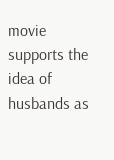movie supports the idea of husbands as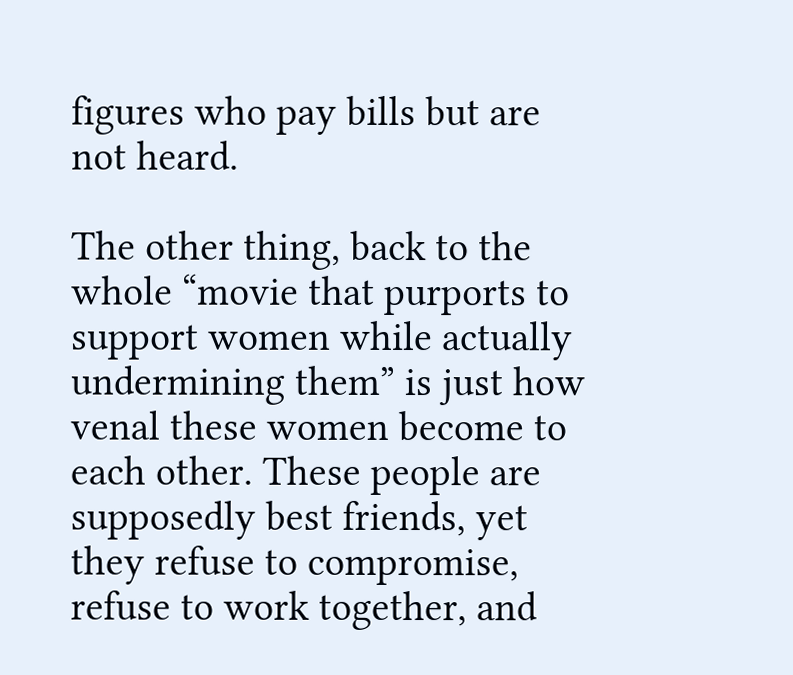figures who pay bills but are not heard.

The other thing, back to the whole “movie that purports to support women while actually undermining them” is just how venal these women become to each other. These people are supposedly best friends, yet they refuse to compromise, refuse to work together, and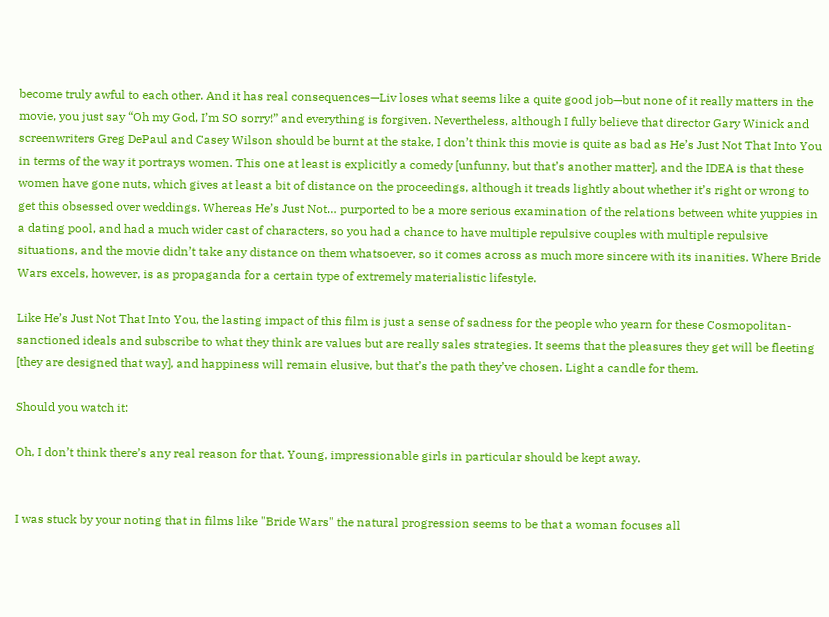become truly awful to each other. And it has real consequences—Liv loses what seems like a quite good job—but none of it really matters in the movie, you just say “Oh my God, I’m SO sorry!” and everything is forgiven. Nevertheless, although I fully believe that director Gary Winick and screenwriters Greg DePaul and Casey Wilson should be burnt at the stake, I don’t think this movie is quite as bad as He’s Just Not That Into You in terms of the way it portrays women. This one at least is explicitly a comedy [unfunny, but that’s another matter], and the IDEA is that these women have gone nuts, which gives at least a bit of distance on the proceedings, although it treads lightly about whether it’s right or wrong to get this obsessed over weddings. Whereas He’s Just Not… purported to be a more serious examination of the relations between white yuppies in a dating pool, and had a much wider cast of characters, so you had a chance to have multiple repulsive couples with multiple repulsive situations, and the movie didn’t take any distance on them whatsoever, so it comes across as much more sincere with its inanities. Where Bride Wars excels, however, is as propaganda for a certain type of extremely materialistic lifestyle.

Like He’s Just Not That Into You, the lasting impact of this film is just a sense of sadness for the people who yearn for these Cosmopolitan-sanctioned ideals and subscribe to what they think are values but are really sales strategies. It seems that the pleasures they get will be fleeting [they are designed that way], and happiness will remain elusive, but that’s the path they’ve chosen. Light a candle for them.

Should you watch it:

Oh, I don’t think there’s any real reason for that. Young, impressionable girls in particular should be kept away.


I was stuck by your noting that in films like "Bride Wars" the natural progression seems to be that a woman focuses all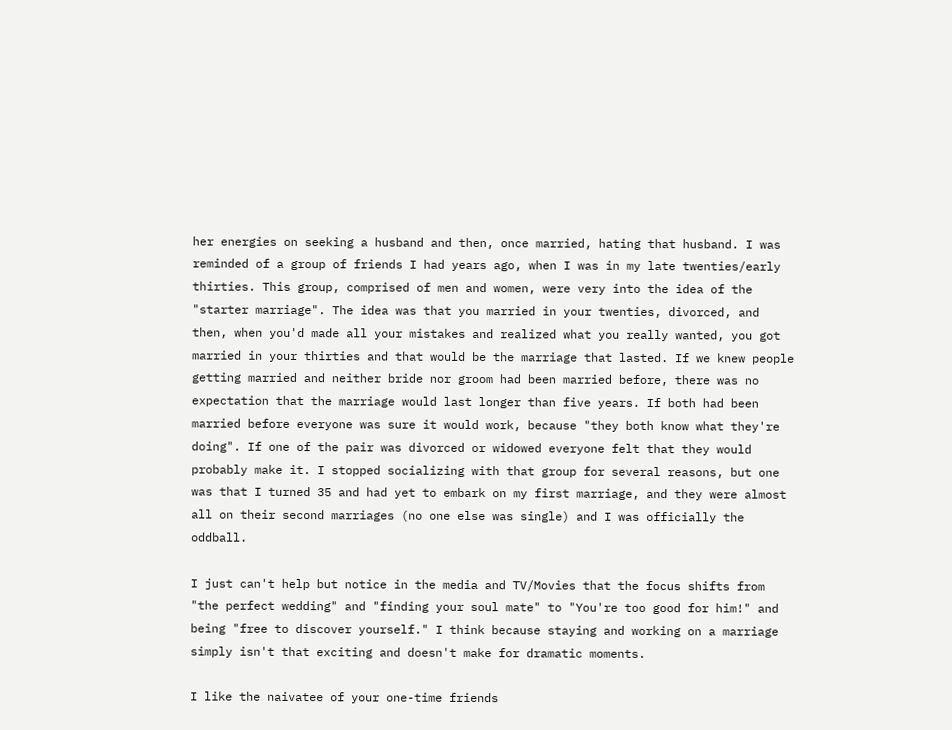her energies on seeking a husband and then, once married, hating that husband. I was reminded of a group of friends I had years ago, when I was in my late twenties/early thirties. This group, comprised of men and women, were very into the idea of the "starter marriage". The idea was that you married in your twenties, divorced, and then, when you'd made all your mistakes and realized what you really wanted, you got married in your thirties and that would be the marriage that lasted. If we knew people getting married and neither bride nor groom had been married before, there was no expectation that the marriage would last longer than five years. If both had been married before everyone was sure it would work, because "they both know what they're doing". If one of the pair was divorced or widowed everyone felt that they would probably make it. I stopped socializing with that group for several reasons, but one was that I turned 35 and had yet to embark on my first marriage, and they were almost all on their second marriages (no one else was single) and I was officially the oddball.

I just can't help but notice in the media and TV/Movies that the focus shifts from "the perfect wedding" and "finding your soul mate" to "You're too good for him!" and being "free to discover yourself." I think because staying and working on a marriage simply isn't that exciting and doesn't make for dramatic moments.

I like the naivatee of your one-time friends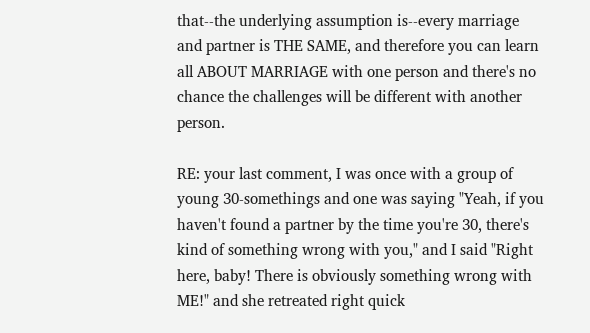that--the underlying assumption is--every marriage and partner is THE SAME, and therefore you can learn all ABOUT MARRIAGE with one person and there's no chance the challenges will be different with another person.

RE: your last comment, I was once with a group of young 30-somethings and one was saying "Yeah, if you haven't found a partner by the time you're 30, there's kind of something wrong with you," and I said "Right here, baby! There is obviously something wrong with ME!" and she retreated right quick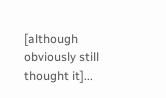[although obviously still thought it]...